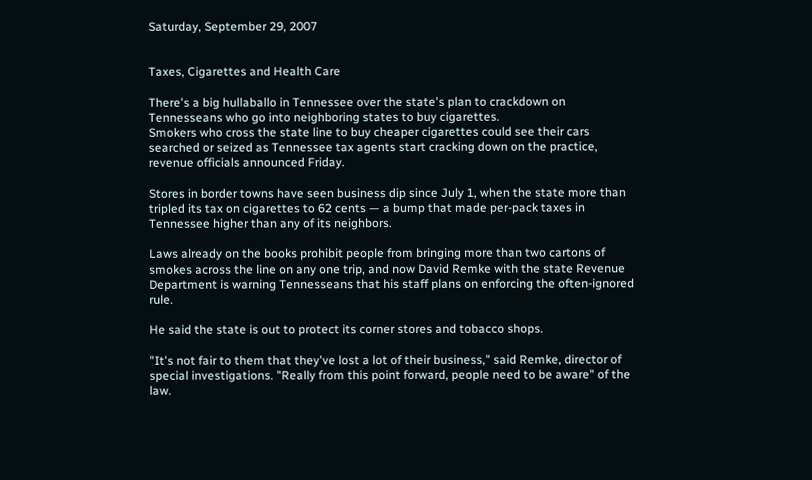Saturday, September 29, 2007


Taxes, Cigarettes and Health Care

There's a big hullaballo in Tennessee over the state's plan to crackdown on Tennesseans who go into neighboring states to buy cigarettes.
Smokers who cross the state line to buy cheaper cigarettes could see their cars searched or seized as Tennessee tax agents start cracking down on the practice, revenue officials announced Friday.

Stores in border towns have seen business dip since July 1, when the state more than tripled its tax on cigarettes to 62 cents — a bump that made per-pack taxes in Tennessee higher than any of its neighbors.

Laws already on the books prohibit people from bringing more than two cartons of smokes across the line on any one trip, and now David Remke with the state Revenue Department is warning Tennesseans that his staff plans on enforcing the often-ignored rule.

He said the state is out to protect its corner stores and tobacco shops.

"It's not fair to them that they've lost a lot of their business," said Remke, director of special investigations. "Really from this point forward, people need to be aware" of the law.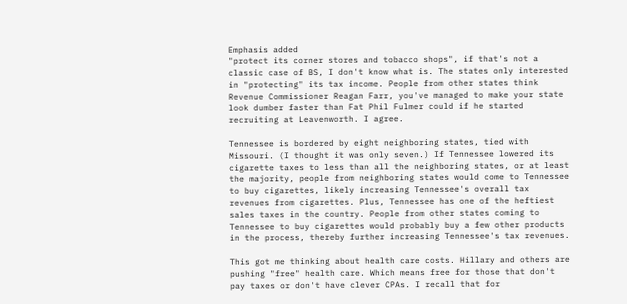Emphasis added
"protect its corner stores and tobacco shops", if that's not a classic case of BS, I don't know what is. The states only interested in "protecting" its tax income. People from other states think Revenue Commissioner Reagan Farr, you've managed to make your state look dumber faster than Fat Phil Fulmer could if he started recruiting at Leavenworth. I agree.

Tennessee is bordered by eight neighboring states, tied with Missouri. (I thought it was only seven.) If Tennessee lowered its cigarette taxes to less than all the neighboring states, or at least the majority, people from neighboring states would come to Tennessee to buy cigarettes, likely increasing Tennessee's overall tax revenues from cigarettes. Plus, Tennessee has one of the heftiest sales taxes in the country. People from other states coming to Tennessee to buy cigarettes would probably buy a few other products in the process, thereby further increasing Tennessee's tax revenues.

This got me thinking about health care costs. Hillary and others are pushing "free" health care. Which means free for those that don't pay taxes or don't have clever CPAs. I recall that for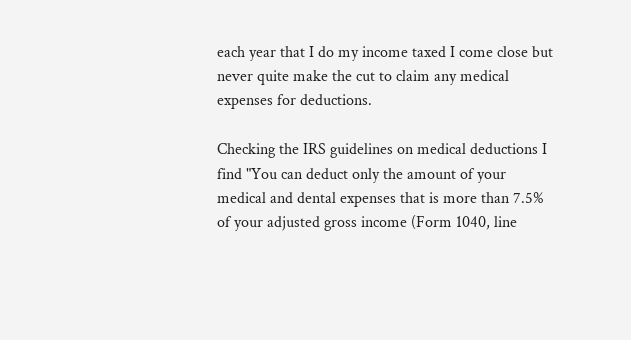each year that I do my income taxed I come close but never quite make the cut to claim any medical expenses for deductions.

Checking the IRS guidelines on medical deductions I find "You can deduct only the amount of your medical and dental expenses that is more than 7.5% of your adjusted gross income (Form 1040, line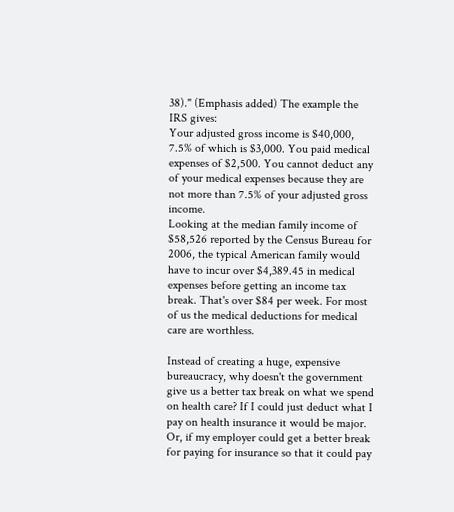38)." (Emphasis added) The example the IRS gives:
Your adjusted gross income is $40,000, 7.5% of which is $3,000. You paid medical expenses of $2,500. You cannot deduct any of your medical expenses because they are not more than 7.5% of your adjusted gross income.
Looking at the median family income of $58,526 reported by the Census Bureau for 2006, the typical American family would have to incur over $4,389.45 in medical expenses before getting an income tax break. That's over $84 per week. For most of us the medical deductions for medical care are worthless.

Instead of creating a huge, expensive bureaucracy, why doesn't the government give us a better tax break on what we spend on health care? If I could just deduct what I pay on health insurance it would be major. Or, if my employer could get a better break for paying for insurance so that it could pay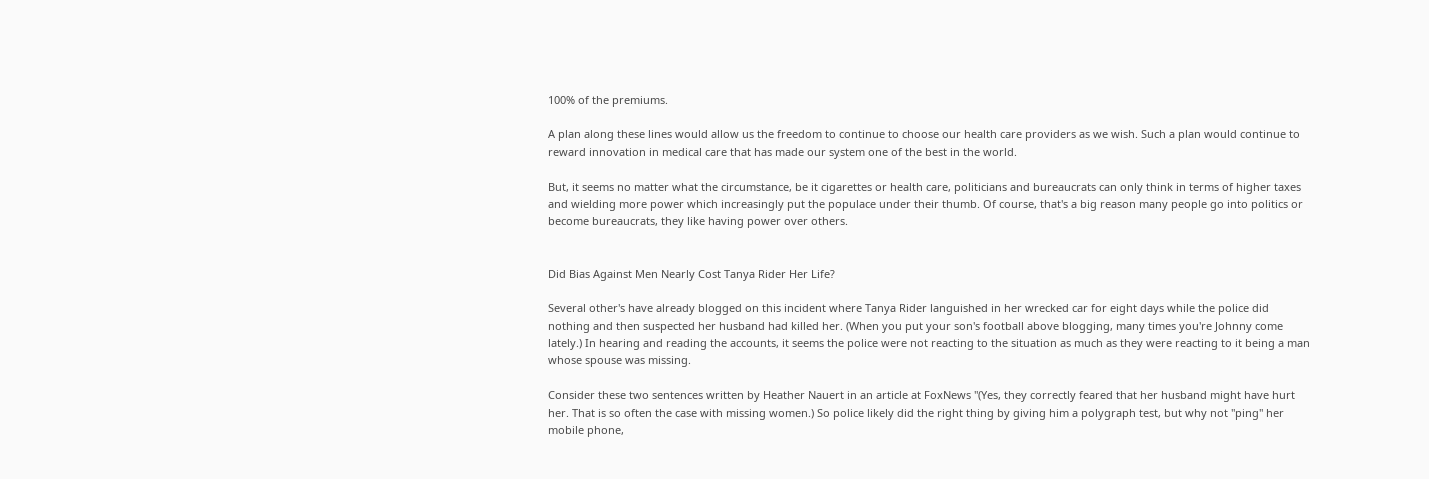100% of the premiums.

A plan along these lines would allow us the freedom to continue to choose our health care providers as we wish. Such a plan would continue to reward innovation in medical care that has made our system one of the best in the world.

But, it seems no matter what the circumstance, be it cigarettes or health care, politicians and bureaucrats can only think in terms of higher taxes and wielding more power which increasingly put the populace under their thumb. Of course, that's a big reason many people go into politics or become bureaucrats, they like having power over others.


Did Bias Against Men Nearly Cost Tanya Rider Her Life?

Several other's have already blogged on this incident where Tanya Rider languished in her wrecked car for eight days while the police did nothing and then suspected her husband had killed her. (When you put your son's football above blogging, many times you're Johnny come lately.) In hearing and reading the accounts, it seems the police were not reacting to the situation as much as they were reacting to it being a man whose spouse was missing.

Consider these two sentences written by Heather Nauert in an article at FoxNews "(Yes, they correctly feared that her husband might have hurt her. That is so often the case with missing women.) So police likely did the right thing by giving him a polygraph test, but why not "ping" her mobile phone,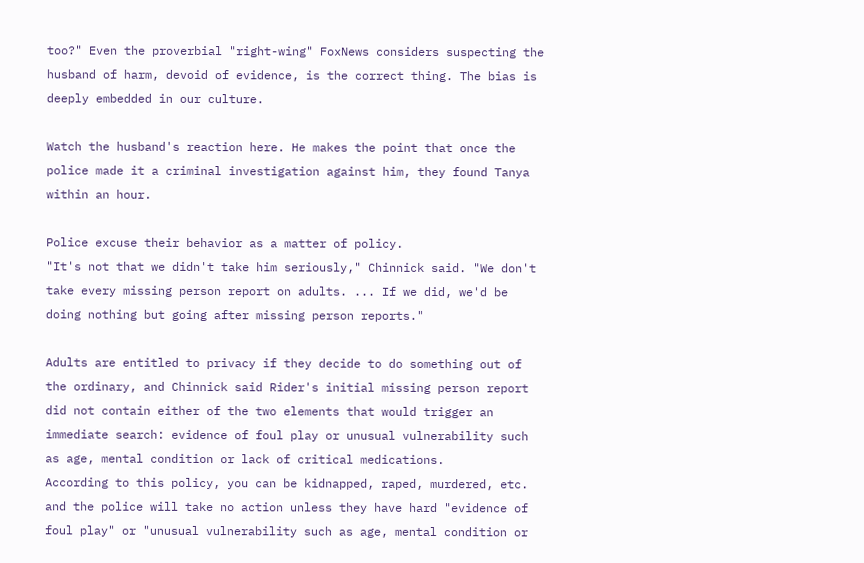too?" Even the proverbial "right-wing" FoxNews considers suspecting the husband of harm, devoid of evidence, is the correct thing. The bias is deeply embedded in our culture.

Watch the husband's reaction here. He makes the point that once the police made it a criminal investigation against him, they found Tanya within an hour.

Police excuse their behavior as a matter of policy.
"It's not that we didn't take him seriously," Chinnick said. "We don't take every missing person report on adults. ... If we did, we'd be doing nothing but going after missing person reports."

Adults are entitled to privacy if they decide to do something out of the ordinary, and Chinnick said Rider's initial missing person report did not contain either of the two elements that would trigger an immediate search: evidence of foul play or unusual vulnerability such as age, mental condition or lack of critical medications.
According to this policy, you can be kidnapped, raped, murdered, etc. and the police will take no action unless they have hard "evidence of foul play" or "unusual vulnerability such as age, mental condition or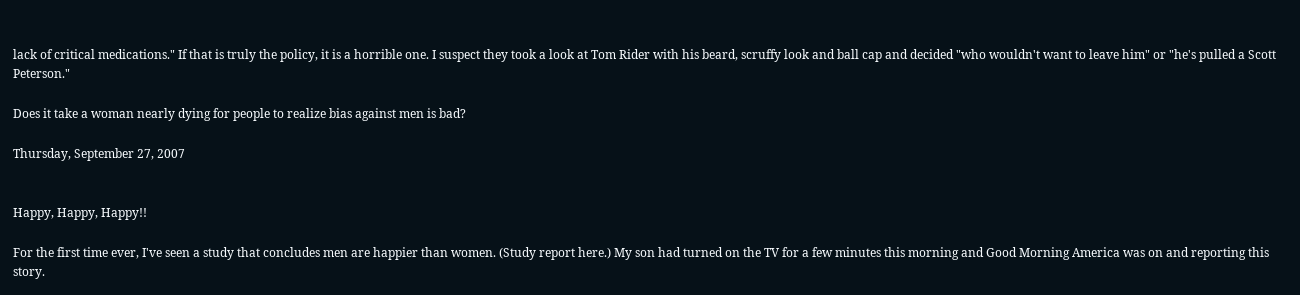lack of critical medications." If that is truly the policy, it is a horrible one. I suspect they took a look at Tom Rider with his beard, scruffy look and ball cap and decided "who wouldn't want to leave him" or "he's pulled a Scott Peterson."

Does it take a woman nearly dying for people to realize bias against men is bad?

Thursday, September 27, 2007


Happy, Happy, Happy!!

For the first time ever, I've seen a study that concludes men are happier than women. (Study report here.) My son had turned on the TV for a few minutes this morning and Good Morning America was on and reporting this story.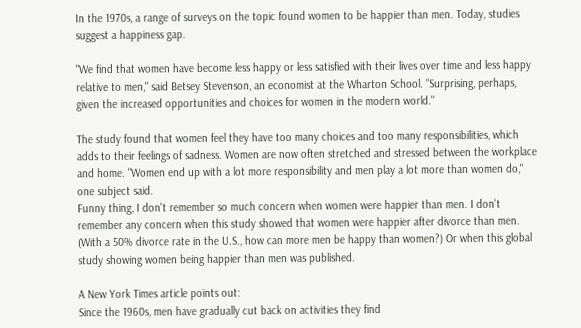In the 1970s, a range of surveys on the topic found women to be happier than men. Today, studies suggest a happiness gap.

"We find that women have become less happy or less satisfied with their lives over time and less happy relative to men," said Betsey Stevenson, an economist at the Wharton School. "Surprising, perhaps, given the increased opportunities and choices for women in the modern world."

The study found that women feel they have too many choices and too many responsibilities, which adds to their feelings of sadness. Women are now often stretched and stressed between the workplace and home. "Women end up with a lot more responsibility and men play a lot more than women do," one subject said.
Funny thing, I don't remember so much concern when women were happier than men. I don't remember any concern when this study showed that women were happier after divorce than men. (With a 50% divorce rate in the U.S., how can more men be happy than women?) Or when this global study showing women being happier than men was published.

A New York Times article points out:
Since the 1960s, men have gradually cut back on activities they find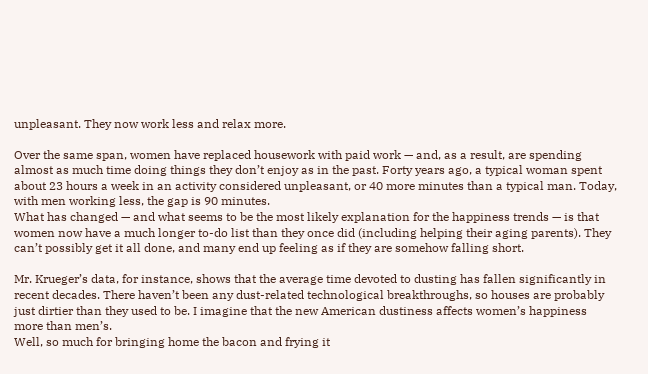unpleasant. They now work less and relax more.

Over the same span, women have replaced housework with paid work — and, as a result, are spending almost as much time doing things they don’t enjoy as in the past. Forty years ago, a typical woman spent about 23 hours a week in an activity considered unpleasant, or 40 more minutes than a typical man. Today, with men working less, the gap is 90 minutes.
What has changed — and what seems to be the most likely explanation for the happiness trends — is that women now have a much longer to-do list than they once did (including helping their aging parents). They can’t possibly get it all done, and many end up feeling as if they are somehow falling short.

Mr. Krueger’s data, for instance, shows that the average time devoted to dusting has fallen significantly in recent decades. There haven’t been any dust-related technological breakthroughs, so houses are probably just dirtier than they used to be. I imagine that the new American dustiness affects women’s happiness more than men’s.
Well, so much for bringing home the bacon and frying it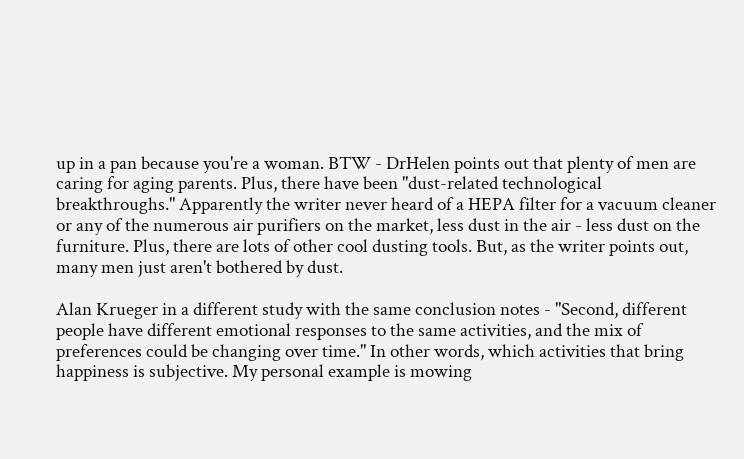up in a pan because you're a woman. BTW - DrHelen points out that plenty of men are caring for aging parents. Plus, there have been "dust-related technological breakthroughs." Apparently the writer never heard of a HEPA filter for a vacuum cleaner or any of the numerous air purifiers on the market, less dust in the air - less dust on the furniture. Plus, there are lots of other cool dusting tools. But, as the writer points out, many men just aren't bothered by dust.

Alan Krueger in a different study with the same conclusion notes - "Second, different people have different emotional responses to the same activities, and the mix of preferences could be changing over time." In other words, which activities that bring happiness is subjective. My personal example is mowing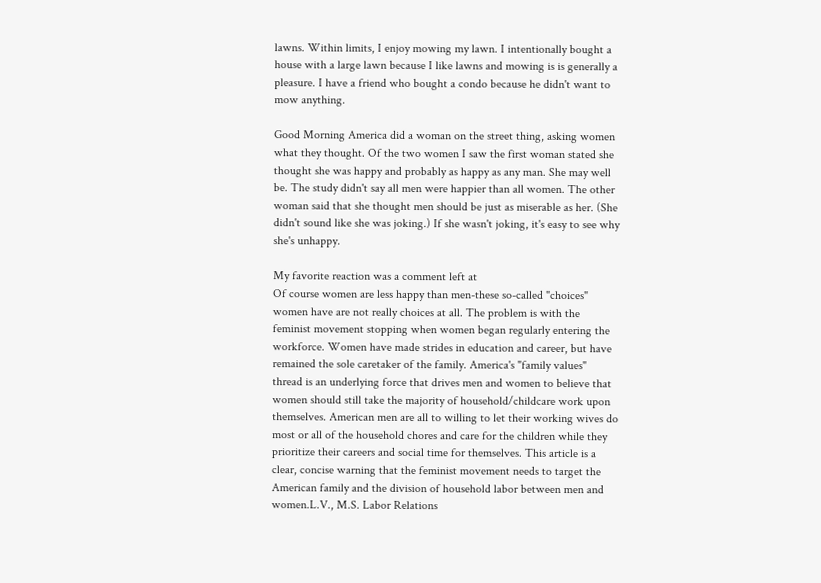lawns. Within limits, I enjoy mowing my lawn. I intentionally bought a house with a large lawn because I like lawns and mowing is is generally a pleasure. I have a friend who bought a condo because he didn't want to mow anything.

Good Morning America did a woman on the street thing, asking women what they thought. Of the two women I saw the first woman stated she thought she was happy and probably as happy as any man. She may well be. The study didn't say all men were happier than all women. The other woman said that she thought men should be just as miserable as her. (She didn't sound like she was joking.) If she wasn't joking, it's easy to see why she's unhappy.

My favorite reaction was a comment left at
Of course women are less happy than men-these so-called "choices" women have are not really choices at all. The problem is with the feminist movement stopping when women began regularly entering the workforce. Women have made strides in education and career, but have remained the sole caretaker of the family. America's "family values" thread is an underlying force that drives men and women to believe that women should still take the majority of household/childcare work upon themselves. American men are all to willing to let their working wives do most or all of the household chores and care for the children while they prioritize their careers and social time for themselves. This article is a clear, concise warning that the feminist movement needs to target the American family and the division of household labor between men and women.L.V., M.S. Labor Relations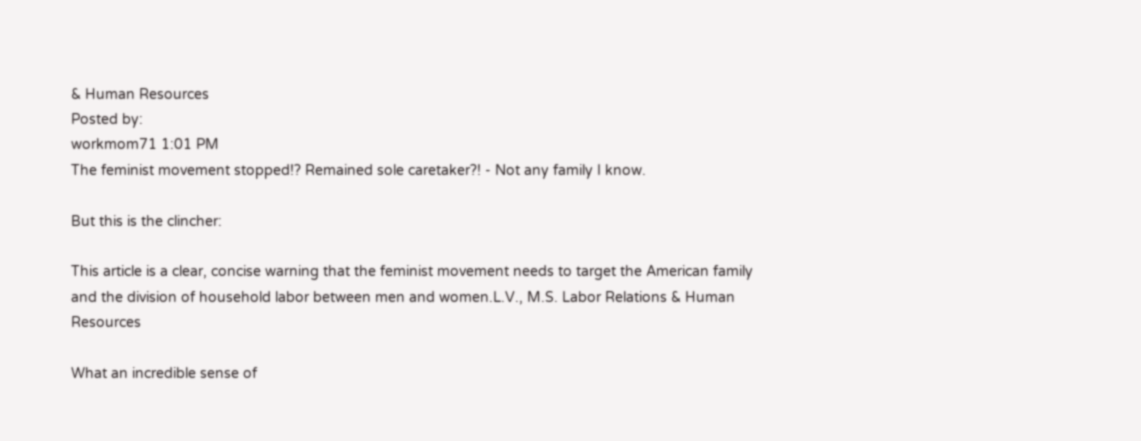& Human Resources
Posted by:
workmom71 1:01 PM
The feminist movement stopped!? Remained sole caretaker?! - Not any family I know.

But this is the clincher:

This article is a clear, concise warning that the feminist movement needs to target the American family and the division of household labor between men and women.L.V., M.S. Labor Relations & Human Resources

What an incredible sense of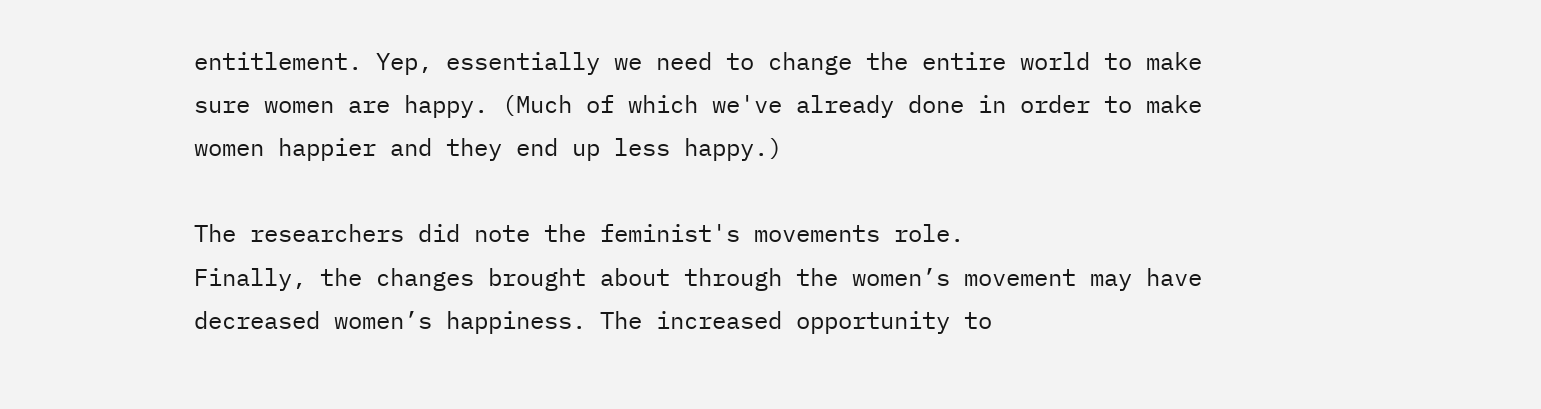entitlement. Yep, essentially we need to change the entire world to make sure women are happy. (Much of which we've already done in order to make women happier and they end up less happy.)

The researchers did note the feminist's movements role.
Finally, the changes brought about through the women’s movement may have decreased women’s happiness. The increased opportunity to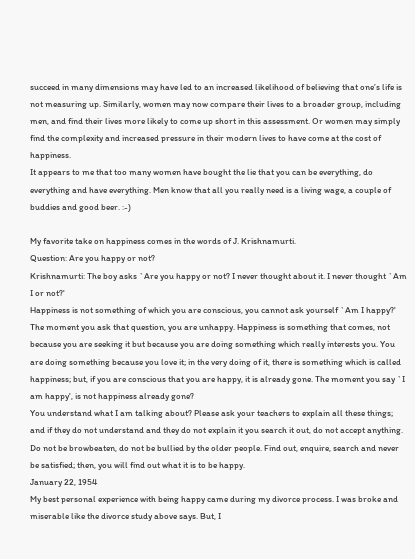succeed in many dimensions may have led to an increased likelihood of believing that one’s life is not measuring up. Similarly, women may now compare their lives to a broader group, including men, and find their lives more likely to come up short in this assessment. Or women may simply find the complexity and increased pressure in their modern lives to have come at the cost of happiness.
It appears to me that too many women have bought the lie that you can be everything, do everything and have everything. Men know that all you really need is a living wage, a couple of buddies and good beer. :-)

My favorite take on happiness comes in the words of J. Krishnamurti.
Question: Are you happy or not?
Krishnamurti: The boy asks `Are you happy or not? I never thought about it. I never thought `Am I or not?'
Happiness is not something of which you are conscious, you cannot ask yourself `Am I happy?' The moment you ask that question, you are unhappy. Happiness is something that comes, not because you are seeking it but because you are doing something which really interests you. You are doing something because you love it; in the very doing of it, there is something which is called happiness; but, if you are conscious that you are happy, it is already gone. The moment you say `I am happy', is not happiness already gone?
You understand what I am talking about? Please ask your teachers to explain all these things; and if they do not understand and they do not explain it you search it out, do not accept anything. Do not be browbeaten, do not be bullied by the older people. Find out, enquire, search and never be satisfied; then, you will find out what it is to be happy.
January 22, 1954
My best personal experience with being happy came during my divorce process. I was broke and miserable like the divorce study above says. But, I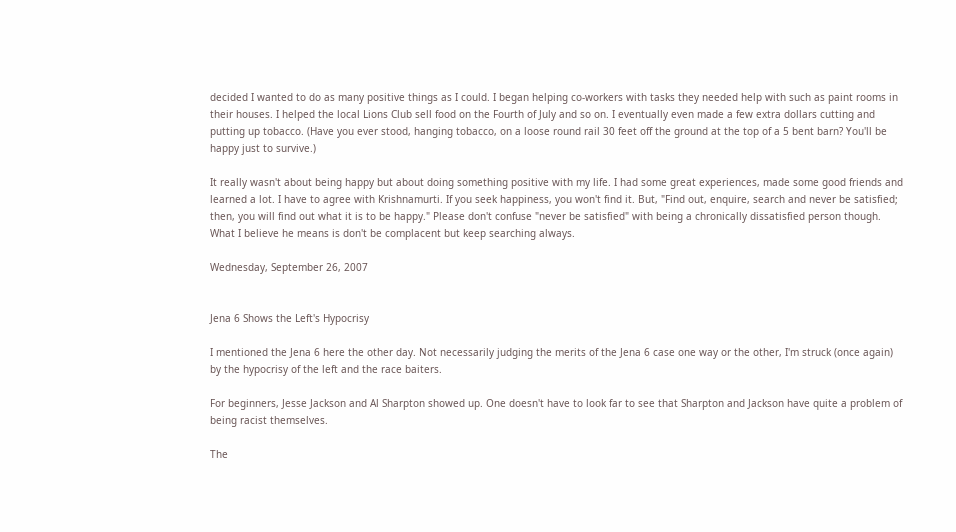decided I wanted to do as many positive things as I could. I began helping co-workers with tasks they needed help with such as paint rooms in their houses. I helped the local Lions Club sell food on the Fourth of July and so on. I eventually even made a few extra dollars cutting and putting up tobacco. (Have you ever stood, hanging tobacco, on a loose round rail 30 feet off the ground at the top of a 5 bent barn? You'll be happy just to survive.)

It really wasn't about being happy but about doing something positive with my life. I had some great experiences, made some good friends and learned a lot. I have to agree with Krishnamurti. If you seek happiness, you won't find it. But, "Find out, enquire, search and never be satisfied; then, you will find out what it is to be happy." Please don't confuse "never be satisfied" with being a chronically dissatisfied person though. What I believe he means is don't be complacent but keep searching always.

Wednesday, September 26, 2007


Jena 6 Shows the Left's Hypocrisy

I mentioned the Jena 6 here the other day. Not necessarily judging the merits of the Jena 6 case one way or the other, I'm struck (once again) by the hypocrisy of the left and the race baiters.

For beginners, Jesse Jackson and Al Sharpton showed up. One doesn't have to look far to see that Sharpton and Jackson have quite a problem of being racist themselves.

The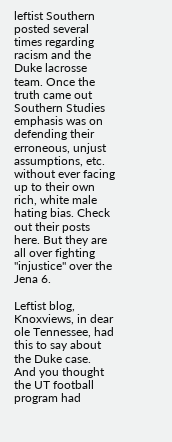leftist Southern posted several times regarding racism and the Duke lacrosse team. Once the truth came out Southern Studies emphasis was on defending their erroneous, unjust assumptions, etc. without ever facing up to their own rich, white male hating bias. Check out their posts here. But they are all over fighting "injustice" over the Jena 6.

Leftist blog, Knoxviews, in dear ole Tennessee, had this to say about the Duke case.
And you thought the UT football program had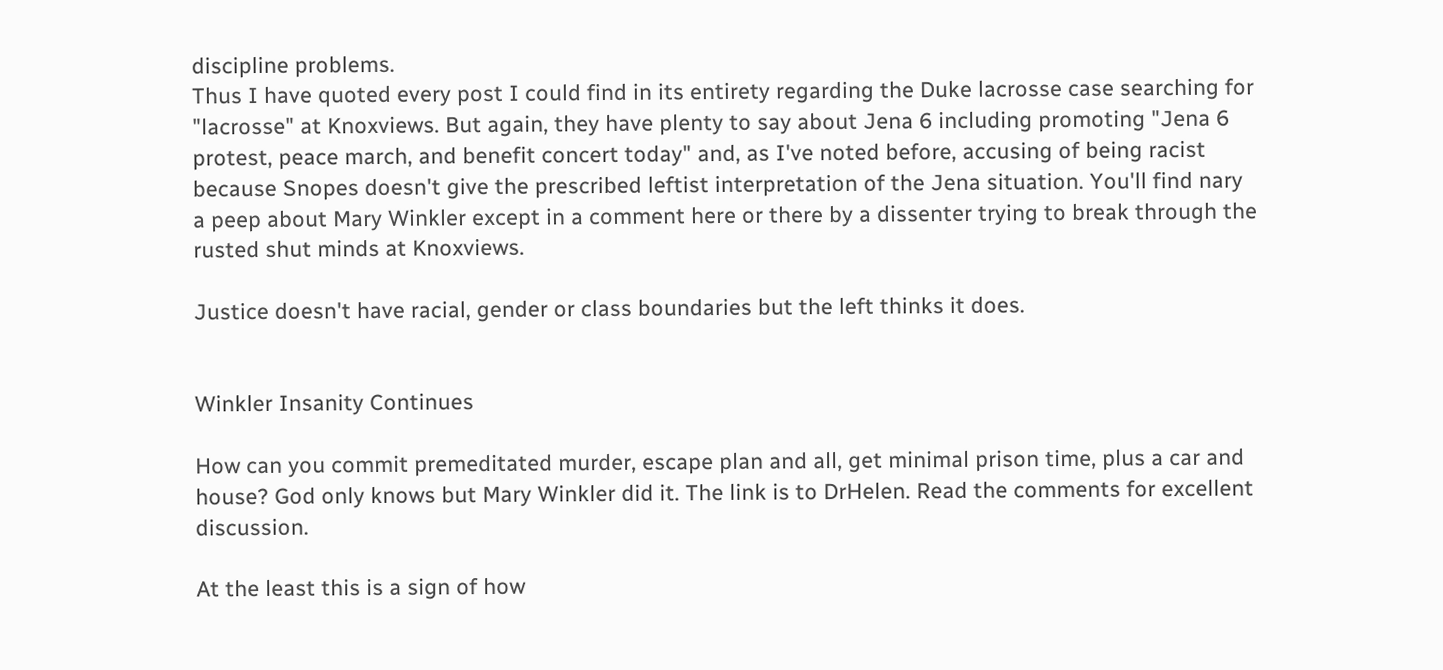discipline problems.
Thus I have quoted every post I could find in its entirety regarding the Duke lacrosse case searching for "lacrosse" at Knoxviews. But again, they have plenty to say about Jena 6 including promoting "Jena 6 protest, peace march, and benefit concert today" and, as I've noted before, accusing of being racist because Snopes doesn't give the prescribed leftist interpretation of the Jena situation. You'll find nary a peep about Mary Winkler except in a comment here or there by a dissenter trying to break through the rusted shut minds at Knoxviews.

Justice doesn't have racial, gender or class boundaries but the left thinks it does.


Winkler Insanity Continues

How can you commit premeditated murder, escape plan and all, get minimal prison time, plus a car and house? God only knows but Mary Winkler did it. The link is to DrHelen. Read the comments for excellent discussion.

At the least this is a sign of how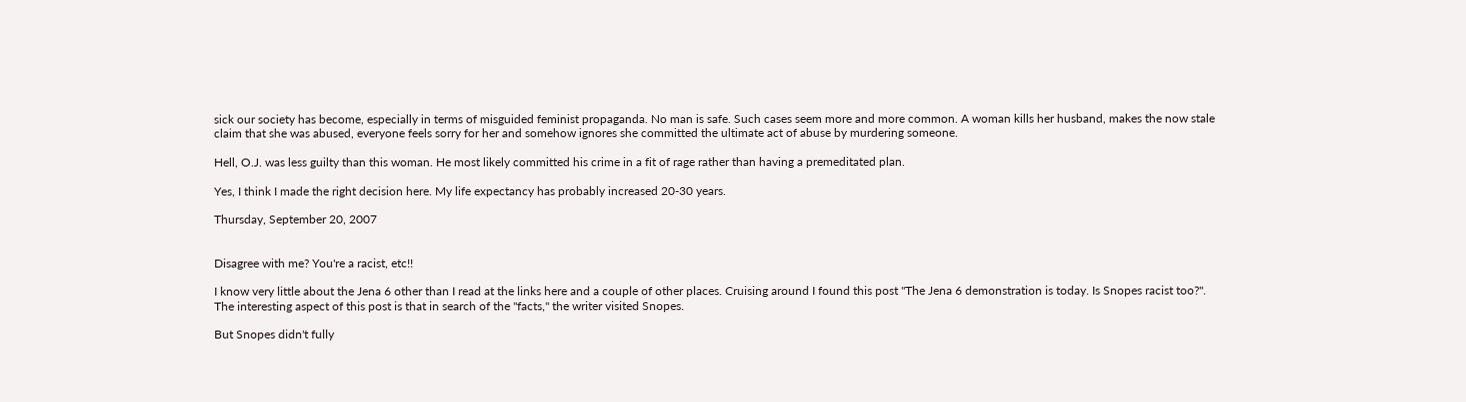sick our society has become, especially in terms of misguided feminist propaganda. No man is safe. Such cases seem more and more common. A woman kills her husband, makes the now stale claim that she was abused, everyone feels sorry for her and somehow ignores she committed the ultimate act of abuse by murdering someone.

Hell, O.J. was less guilty than this woman. He most likely committed his crime in a fit of rage rather than having a premeditated plan.

Yes, I think I made the right decision here. My life expectancy has probably increased 20-30 years.

Thursday, September 20, 2007


Disagree with me? You're a racist, etc!!

I know very little about the Jena 6 other than I read at the links here and a couple of other places. Cruising around I found this post "The Jena 6 demonstration is today. Is Snopes racist too?". The interesting aspect of this post is that in search of the "facts," the writer visited Snopes.

But Snopes didn't fully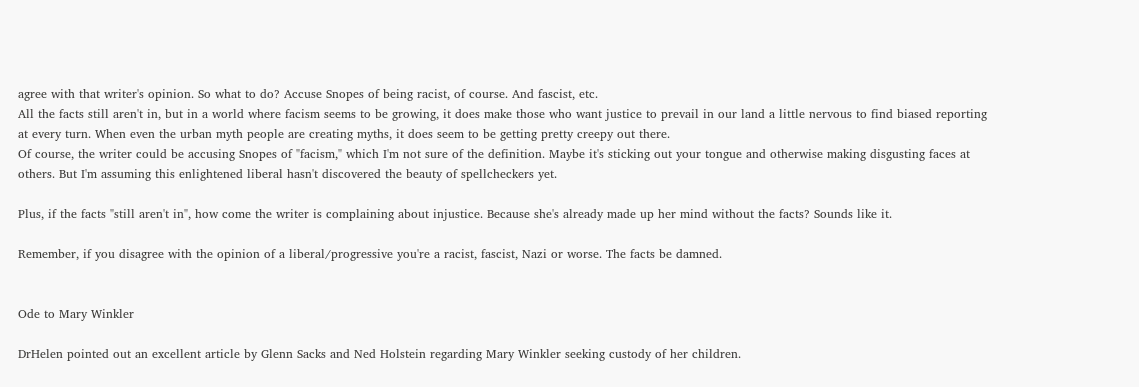agree with that writer's opinion. So what to do? Accuse Snopes of being racist, of course. And fascist, etc.
All the facts still aren't in, but in a world where facism seems to be growing, it does make those who want justice to prevail in our land a little nervous to find biased reporting at every turn. When even the urban myth people are creating myths, it does seem to be getting pretty creepy out there.
Of course, the writer could be accusing Snopes of "facism," which I'm not sure of the definition. Maybe it's sticking out your tongue and otherwise making disgusting faces at others. But I'm assuming this enlightened liberal hasn't discovered the beauty of spellcheckers yet.

Plus, if the facts "still aren't in", how come the writer is complaining about injustice. Because she's already made up her mind without the facts? Sounds like it.

Remember, if you disagree with the opinion of a liberal/progressive you're a racist, fascist, Nazi or worse. The facts be damned.


Ode to Mary Winkler

DrHelen pointed out an excellent article by Glenn Sacks and Ned Holstein regarding Mary Winkler seeking custody of her children.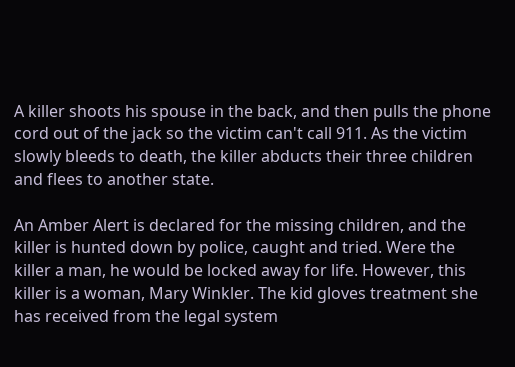A killer shoots his spouse in the back, and then pulls the phone cord out of the jack so the victim can't call 911. As the victim slowly bleeds to death, the killer abducts their three children and flees to another state.

An Amber Alert is declared for the missing children, and the killer is hunted down by police, caught and tried. Were the killer a man, he would be locked away for life. However, this killer is a woman, Mary Winkler. The kid gloves treatment she has received from the legal system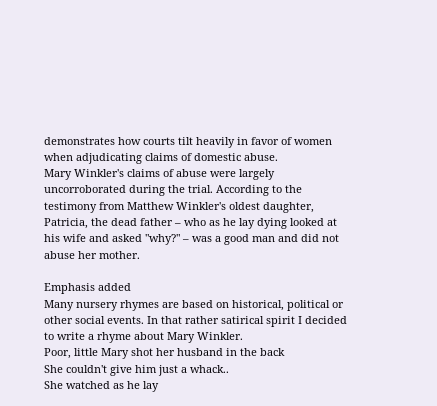demonstrates how courts tilt heavily in favor of women when adjudicating claims of domestic abuse.
Mary Winkler's claims of abuse were largely uncorroborated during the trial. According to the testimony from Matthew Winkler's oldest daughter, Patricia, the dead father – who as he lay dying looked at his wife and asked "why?" – was a good man and did not abuse her mother.

Emphasis added
Many nursery rhymes are based on historical, political or other social events. In that rather satirical spirit I decided to write a rhyme about Mary Winkler.
Poor, little Mary shot her husband in the back
She couldn't give him just a whack..
She watched as he lay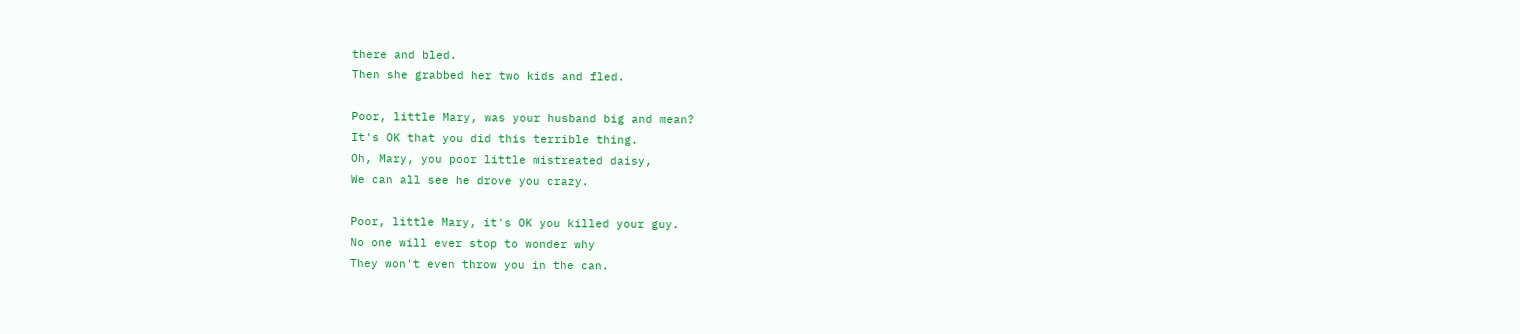there and bled.
Then she grabbed her two kids and fled.

Poor, little Mary, was your husband big and mean?
It's OK that you did this terrible thing.
Oh, Mary, you poor little mistreated daisy,
We can all see he drove you crazy.

Poor, little Mary, it's OK you killed your guy.
No one will ever stop to wonder why
They won't even throw you in the can.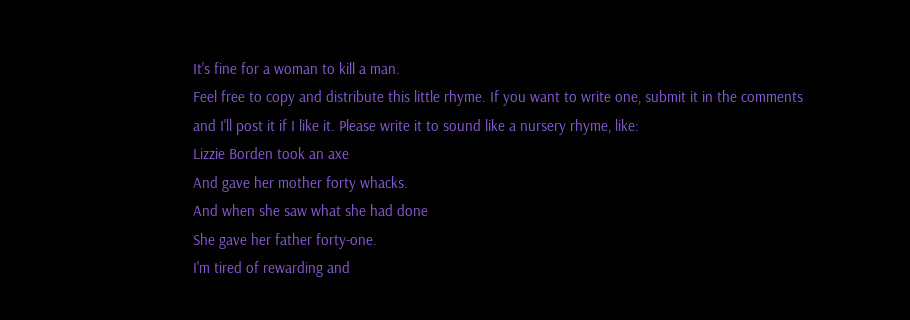It's fine for a woman to kill a man.
Feel free to copy and distribute this little rhyme. If you want to write one, submit it in the comments and I'll post it if I like it. Please write it to sound like a nursery rhyme, like:
Lizzie Borden took an axe
And gave her mother forty whacks.
And when she saw what she had done
She gave her father forty-one.
I'm tired of rewarding and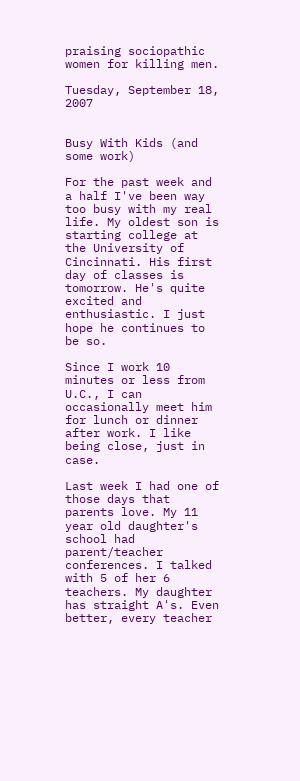praising sociopathic women for killing men.

Tuesday, September 18, 2007


Busy With Kids (and some work)

For the past week and a half I've been way too busy with my real life. My oldest son is starting college at the University of Cincinnati. His first day of classes is tomorrow. He's quite excited and enthusiastic. I just hope he continues to be so.

Since I work 10 minutes or less from U.C., I can occasionally meet him for lunch or dinner after work. I like being close, just in case.

Last week I had one of those days that parents love. My 11 year old daughter's school had parent/teacher conferences. I talked with 5 of her 6 teachers. My daughter has straight A's. Even better, every teacher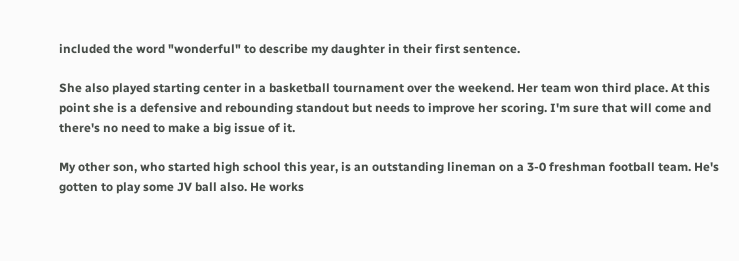included the word "wonderful" to describe my daughter in their first sentence.

She also played starting center in a basketball tournament over the weekend. Her team won third place. At this point she is a defensive and rebounding standout but needs to improve her scoring. I'm sure that will come and there's no need to make a big issue of it.

My other son, who started high school this year, is an outstanding lineman on a 3-0 freshman football team. He's gotten to play some JV ball also. He works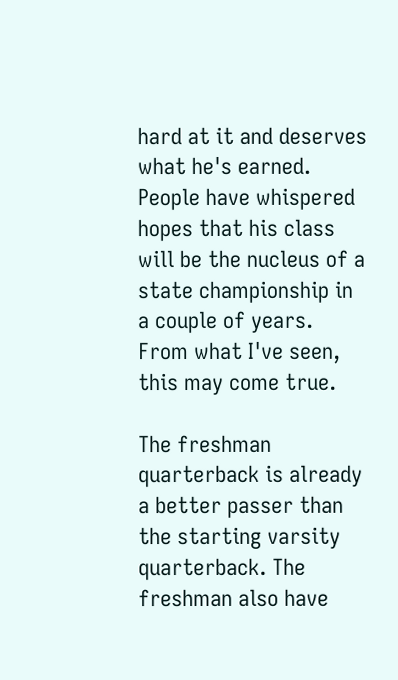hard at it and deserves what he's earned. People have whispered hopes that his class will be the nucleus of a state championship in a couple of years. From what I've seen, this may come true.

The freshman quarterback is already a better passer than the starting varsity quarterback. The freshman also have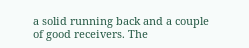a solid running back and a couple of good receivers. The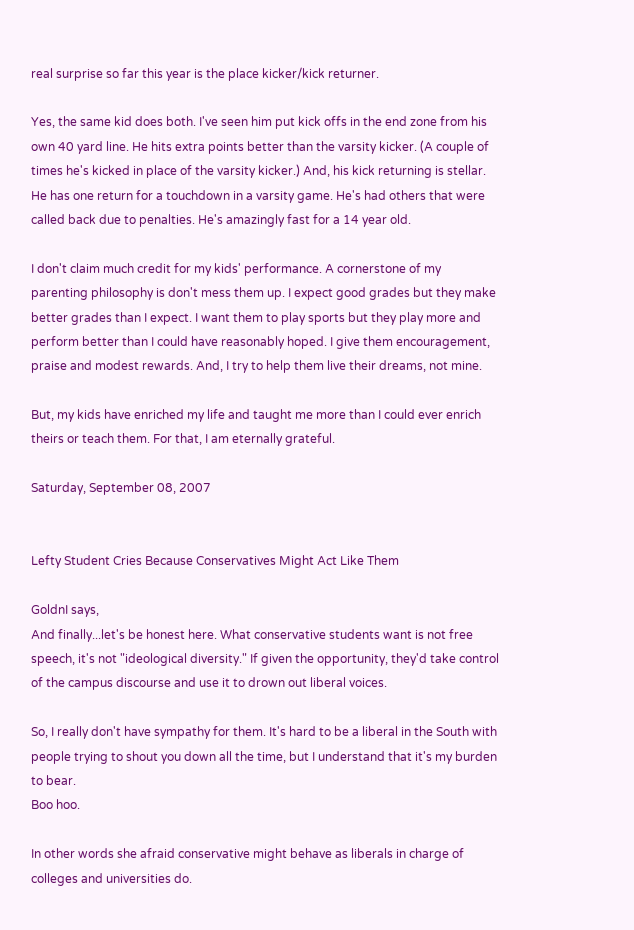real surprise so far this year is the place kicker/kick returner.

Yes, the same kid does both. I've seen him put kick offs in the end zone from his own 40 yard line. He hits extra points better than the varsity kicker. (A couple of times he's kicked in place of the varsity kicker.) And, his kick returning is stellar. He has one return for a touchdown in a varsity game. He's had others that were called back due to penalties. He's amazingly fast for a 14 year old.

I don't claim much credit for my kids' performance. A cornerstone of my parenting philosophy is don't mess them up. I expect good grades but they make better grades than I expect. I want them to play sports but they play more and perform better than I could have reasonably hoped. I give them encouragement, praise and modest rewards. And, I try to help them live their dreams, not mine.

But, my kids have enriched my life and taught me more than I could ever enrich theirs or teach them. For that, I am eternally grateful.

Saturday, September 08, 2007


Lefty Student Cries Because Conservatives Might Act Like Them

GoldnI says,
And finally...let's be honest here. What conservative students want is not free speech, it's not "ideological diversity." If given the opportunity, they'd take control of the campus discourse and use it to drown out liberal voices.

So, I really don't have sympathy for them. It's hard to be a liberal in the South with people trying to shout you down all the time, but I understand that it's my burden to bear.
Boo hoo.

In other words she afraid conservative might behave as liberals in charge of colleges and universities do.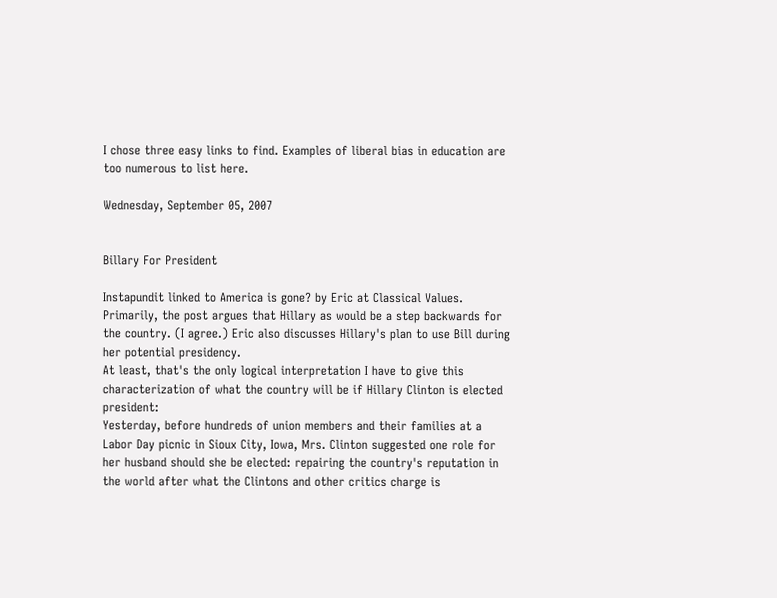I chose three easy links to find. Examples of liberal bias in education are too numerous to list here.

Wednesday, September 05, 2007


Billary For President

Instapundit linked to America is gone? by Eric at Classical Values. Primarily, the post argues that Hillary as would be a step backwards for the country. (I agree.) Eric also discusses Hillary's plan to use Bill during her potential presidency.
At least, that's the only logical interpretation I have to give this characterization of what the country will be if Hillary Clinton is elected president:
Yesterday, before hundreds of union members and their families at a Labor Day picnic in Sioux City, Iowa, Mrs. Clinton suggested one role for her husband should she be elected: repairing the country's reputation in the world after what the Clintons and other critics charge is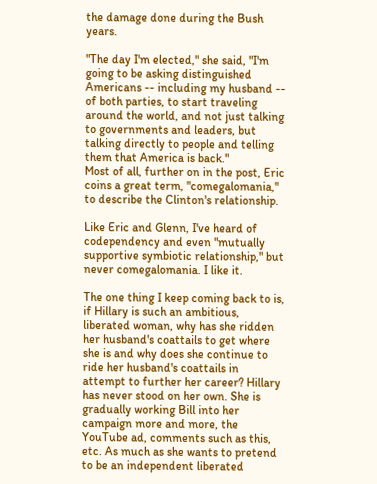the damage done during the Bush years.

"The day I'm elected," she said, "I'm going to be asking distinguished Americans -- including my husband -- of both parties, to start traveling around the world, and not just talking to governments and leaders, but talking directly to people and telling them that America is back."
Most of all, further on in the post, Eric coins a great term, "comegalomania," to describe the Clinton's relationship.

Like Eric and Glenn, I've heard of codependency and even "mutually supportive symbiotic relationship," but never comegalomania. I like it.

The one thing I keep coming back to is, if Hillary is such an ambitious, liberated woman, why has she ridden her husband's coattails to get where she is and why does she continue to ride her husband's coattails in attempt to further her career? Hillary has never stood on her own. She is gradually working Bill into her campaign more and more, the YouTube ad, comments such as this, etc. As much as she wants to pretend to be an independent liberated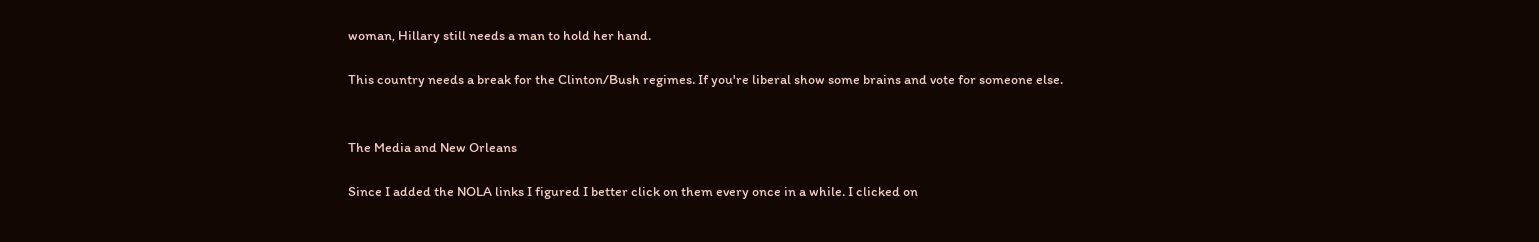woman, Hillary still needs a man to hold her hand.

This country needs a break for the Clinton/Bush regimes. If you're liberal show some brains and vote for someone else.


The Media and New Orleans

Since I added the NOLA links I figured I better click on them every once in a while. I clicked on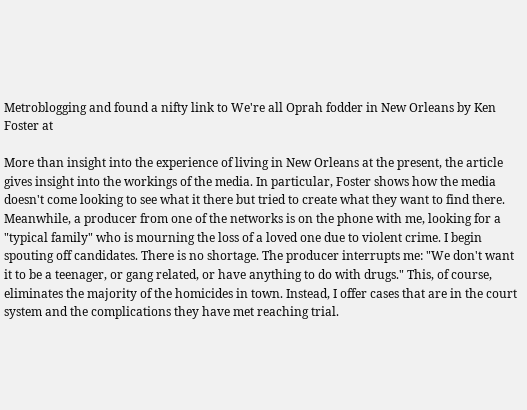Metroblogging and found a nifty link to We're all Oprah fodder in New Orleans by Ken Foster at

More than insight into the experience of living in New Orleans at the present, the article gives insight into the workings of the media. In particular, Foster shows how the media doesn't come looking to see what it there but tried to create what they want to find there.
Meanwhile, a producer from one of the networks is on the phone with me, looking for a "typical family" who is mourning the loss of a loved one due to violent crime. I begin spouting off candidates. There is no shortage. The producer interrupts me: "We don't want it to be a teenager, or gang related, or have anything to do with drugs." This, of course, eliminates the majority of the homicides in town. Instead, I offer cases that are in the court system and the complications they have met reaching trial.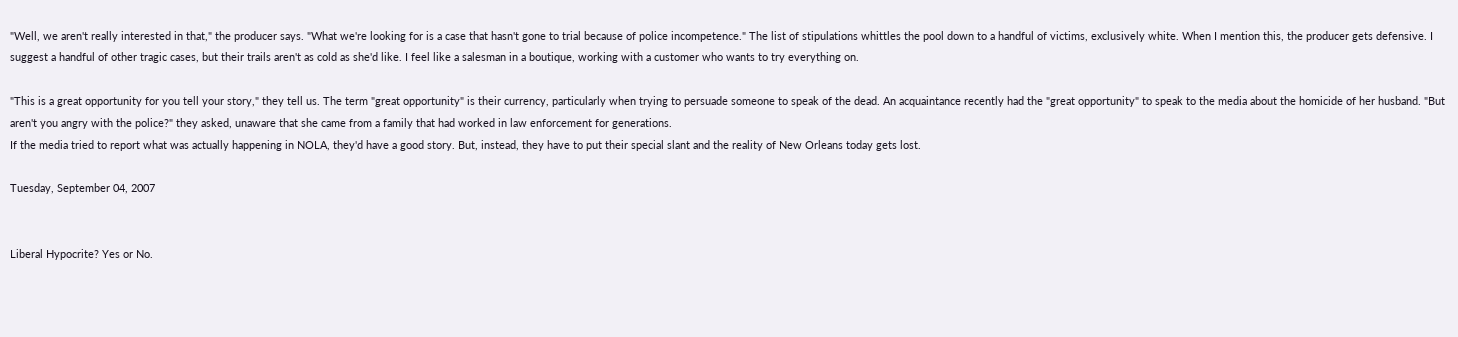"Well, we aren't really interested in that," the producer says. "What we're looking for is a case that hasn't gone to trial because of police incompetence." The list of stipulations whittles the pool down to a handful of victims, exclusively white. When I mention this, the producer gets defensive. I suggest a handful of other tragic cases, but their trails aren't as cold as she'd like. I feel like a salesman in a boutique, working with a customer who wants to try everything on.

"This is a great opportunity for you tell your story," they tell us. The term "great opportunity" is their currency, particularly when trying to persuade someone to speak of the dead. An acquaintance recently had the "great opportunity" to speak to the media about the homicide of her husband. "But aren't you angry with the police?" they asked, unaware that she came from a family that had worked in law enforcement for generations.
If the media tried to report what was actually happening in NOLA, they'd have a good story. But, instead, they have to put their special slant and the reality of New Orleans today gets lost.

Tuesday, September 04, 2007


Liberal Hypocrite? Yes or No.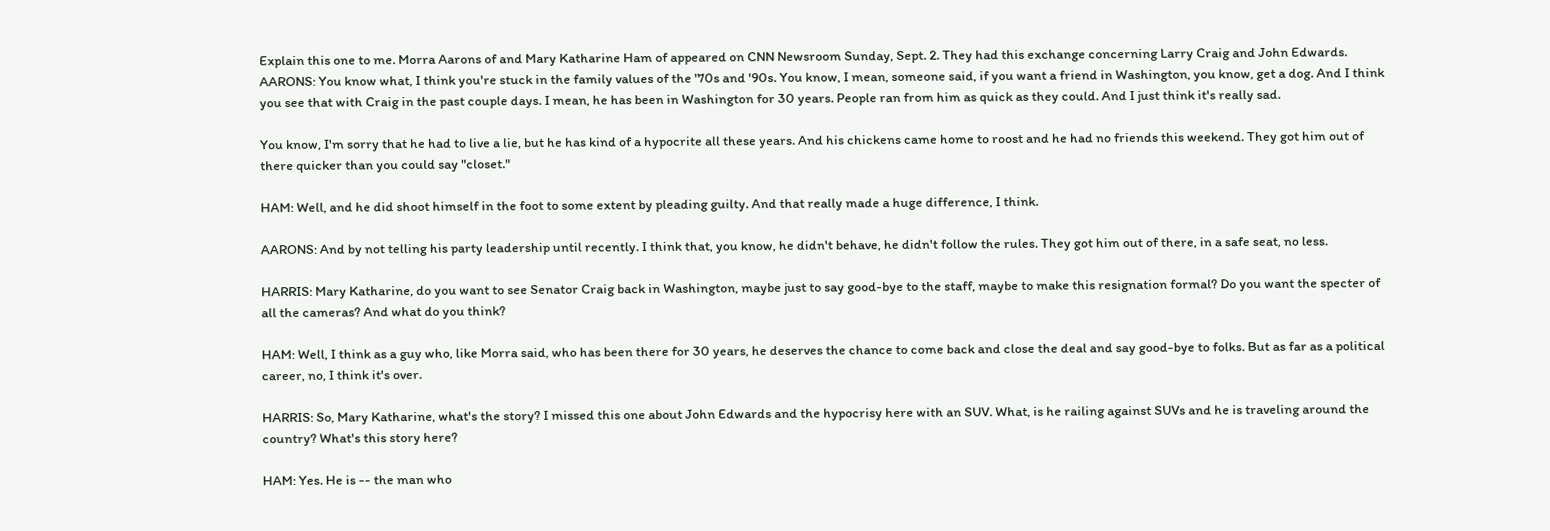Explain this one to me. Morra Aarons of and Mary Katharine Ham of appeared on CNN Newsroom Sunday, Sept. 2. They had this exchange concerning Larry Craig and John Edwards.
AARONS: You know what, I think you're stuck in the family values of the '70s and '90s. You know, I mean, someone said, if you want a friend in Washington, you know, get a dog. And I think you see that with Craig in the past couple days. I mean, he has been in Washington for 30 years. People ran from him as quick as they could. And I just think it's really sad.

You know, I'm sorry that he had to live a lie, but he has kind of a hypocrite all these years. And his chickens came home to roost and he had no friends this weekend. They got him out of there quicker than you could say "closet."

HAM: Well, and he did shoot himself in the foot to some extent by pleading guilty. And that really made a huge difference, I think.

AARONS: And by not telling his party leadership until recently. I think that, you know, he didn't behave, he didn't follow the rules. They got him out of there, in a safe seat, no less.

HARRIS: Mary Katharine, do you want to see Senator Craig back in Washington, maybe just to say good-bye to the staff, maybe to make this resignation formal? Do you want the specter of all the cameras? And what do you think?

HAM: Well, I think as a guy who, like Morra said, who has been there for 30 years, he deserves the chance to come back and close the deal and say good-bye to folks. But as far as a political career, no, I think it's over.

HARRIS: So, Mary Katharine, what's the story? I missed this one about John Edwards and the hypocrisy here with an SUV. What, is he railing against SUVs and he is traveling around the country? What's this story here?

HAM: Yes. He is -- the man who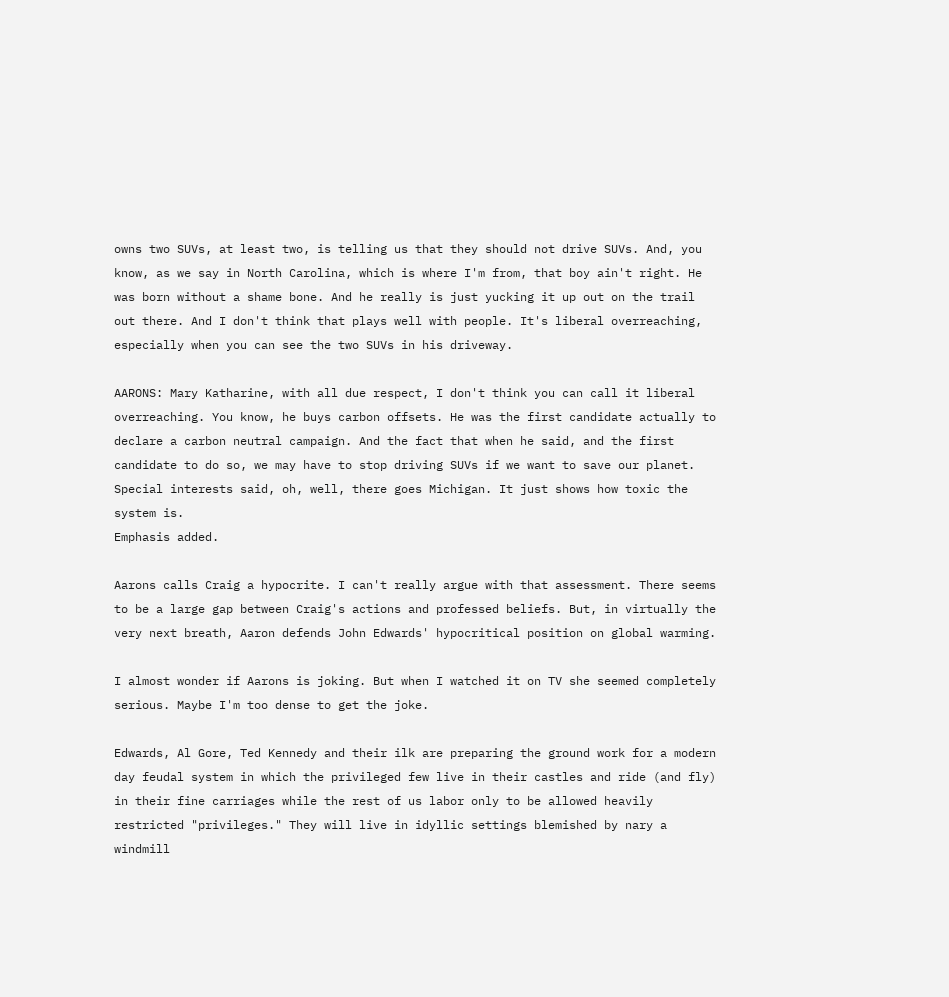owns two SUVs, at least two, is telling us that they should not drive SUVs. And, you know, as we say in North Carolina, which is where I'm from, that boy ain't right. He was born without a shame bone. And he really is just yucking it up out on the trail out there. And I don't think that plays well with people. It's liberal overreaching, especially when you can see the two SUVs in his driveway.

AARONS: Mary Katharine, with all due respect, I don't think you can call it liberal overreaching. You know, he buys carbon offsets. He was the first candidate actually to declare a carbon neutral campaign. And the fact that when he said, and the first candidate to do so, we may have to stop driving SUVs if we want to save our planet. Special interests said, oh, well, there goes Michigan. It just shows how toxic the system is.
Emphasis added.

Aarons calls Craig a hypocrite. I can't really argue with that assessment. There seems to be a large gap between Craig's actions and professed beliefs. But, in virtually the very next breath, Aaron defends John Edwards' hypocritical position on global warming.

I almost wonder if Aarons is joking. But when I watched it on TV she seemed completely serious. Maybe I'm too dense to get the joke.

Edwards, Al Gore, Ted Kennedy and their ilk are preparing the ground work for a modern day feudal system in which the privileged few live in their castles and ride (and fly) in their fine carriages while the rest of us labor only to be allowed heavily restricted "privileges." They will live in idyllic settings blemished by nary a windmill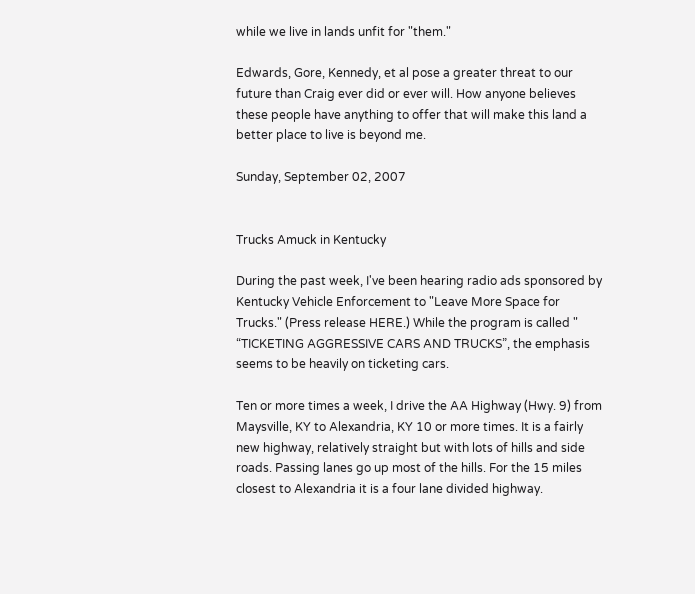while we live in lands unfit for "them."

Edwards, Gore, Kennedy, et al pose a greater threat to our future than Craig ever did or ever will. How anyone believes these people have anything to offer that will make this land a better place to live is beyond me.

Sunday, September 02, 2007


Trucks Amuck in Kentucky

During the past week, I've been hearing radio ads sponsored by Kentucky Vehicle Enforcement to "Leave More Space for Trucks." (Press release HERE.) While the program is called " “TICKETING AGGRESSIVE CARS AND TRUCKS”, the emphasis seems to be heavily on ticketing cars.

Ten or more times a week, I drive the AA Highway (Hwy. 9) from Maysville, KY to Alexandria, KY 10 or more times. It is a fairly new highway, relatively straight but with lots of hills and side roads. Passing lanes go up most of the hills. For the 15 miles closest to Alexandria it is a four lane divided highway.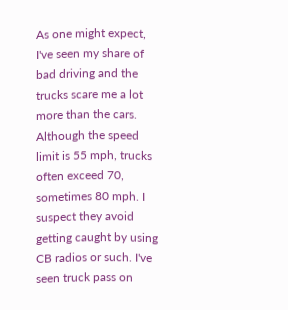As one might expect, I've seen my share of bad driving and the trucks scare me a lot more than the cars. Although the speed limit is 55 mph, trucks often exceed 70, sometimes 80 mph. I suspect they avoid getting caught by using CB radios or such. I've seen truck pass on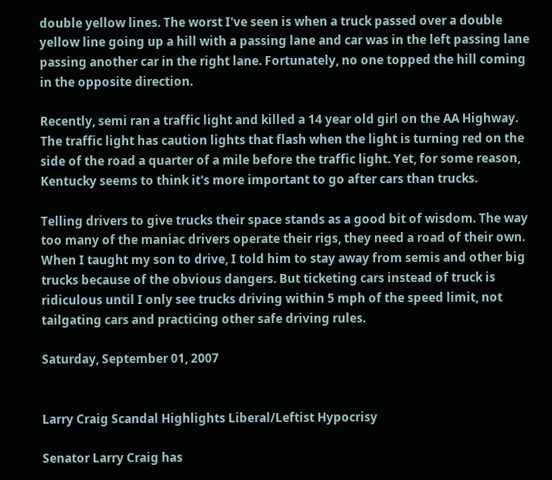double yellow lines. The worst I've seen is when a truck passed over a double yellow line going up a hill with a passing lane and car was in the left passing lane passing another car in the right lane. Fortunately, no one topped the hill coming in the opposite direction.

Recently, semi ran a traffic light and killed a 14 year old girl on the AA Highway. The traffic light has caution lights that flash when the light is turning red on the side of the road a quarter of a mile before the traffic light. Yet, for some reason, Kentucky seems to think it's more important to go after cars than trucks.

Telling drivers to give trucks their space stands as a good bit of wisdom. The way too many of the maniac drivers operate their rigs, they need a road of their own. When I taught my son to drive, I told him to stay away from semis and other big trucks because of the obvious dangers. But ticketing cars instead of truck is ridiculous until I only see trucks driving within 5 mph of the speed limit, not tailgating cars and practicing other safe driving rules.

Saturday, September 01, 2007


Larry Craig Scandal Highlights Liberal/Leftist Hypocrisy

Senator Larry Craig has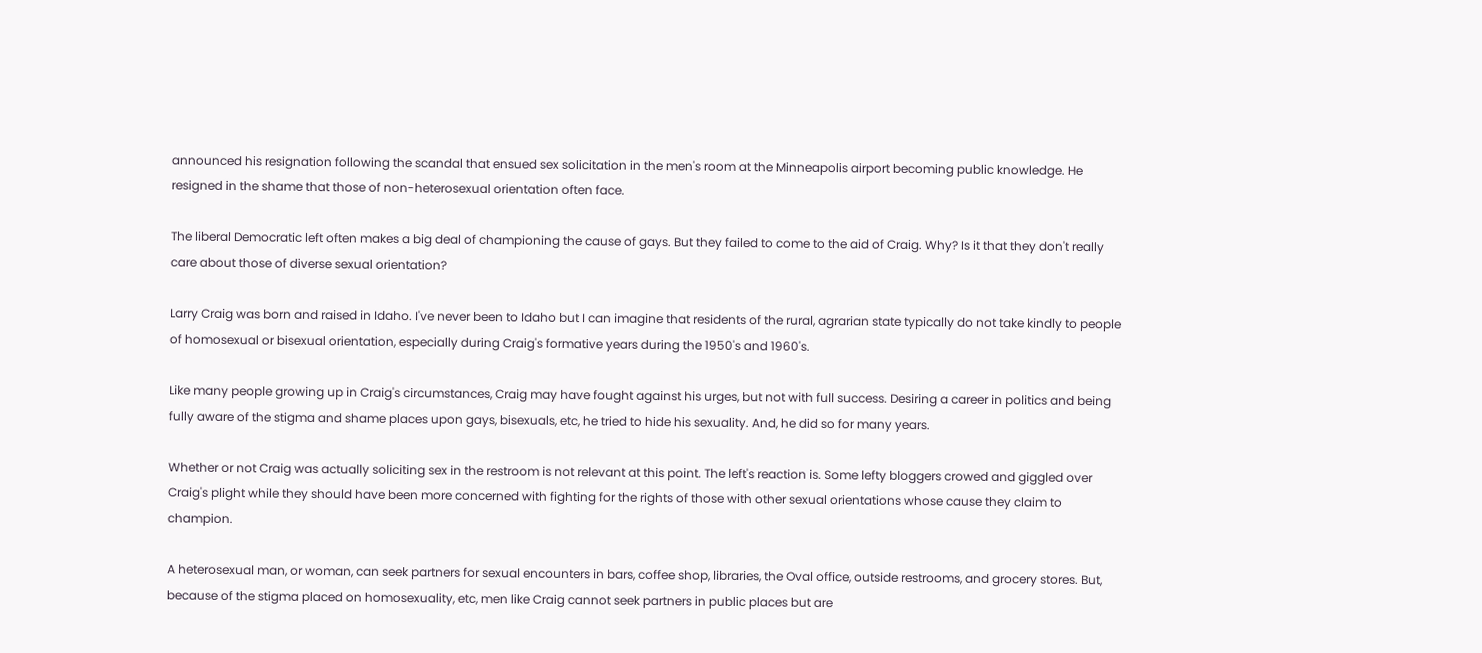announced his resignation following the scandal that ensued sex solicitation in the men's room at the Minneapolis airport becoming public knowledge. He resigned in the shame that those of non-heterosexual orientation often face.

The liberal Democratic left often makes a big deal of championing the cause of gays. But they failed to come to the aid of Craig. Why? Is it that they don't really care about those of diverse sexual orientation?

Larry Craig was born and raised in Idaho. I've never been to Idaho but I can imagine that residents of the rural, agrarian state typically do not take kindly to people of homosexual or bisexual orientation, especially during Craig's formative years during the 1950's and 1960's.

Like many people growing up in Craig's circumstances, Craig may have fought against his urges, but not with full success. Desiring a career in politics and being fully aware of the stigma and shame places upon gays, bisexuals, etc, he tried to hide his sexuality. And, he did so for many years.

Whether or not Craig was actually soliciting sex in the restroom is not relevant at this point. The left's reaction is. Some lefty bloggers crowed and giggled over Craig's plight while they should have been more concerned with fighting for the rights of those with other sexual orientations whose cause they claim to champion.

A heterosexual man, or woman, can seek partners for sexual encounters in bars, coffee shop, libraries, the Oval office, outside restrooms, and grocery stores. But, because of the stigma placed on homosexuality, etc, men like Craig cannot seek partners in public places but are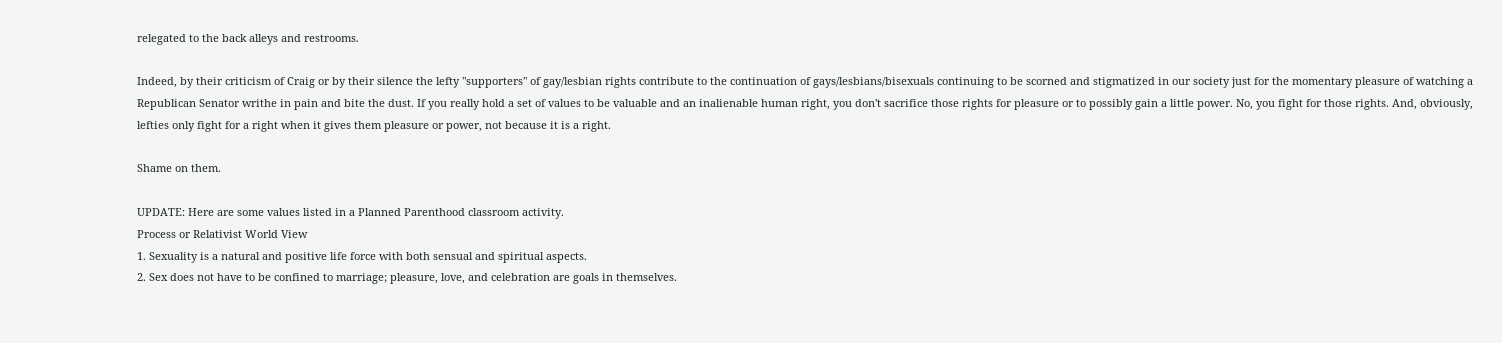relegated to the back alleys and restrooms.

Indeed, by their criticism of Craig or by their silence the lefty "supporters" of gay/lesbian rights contribute to the continuation of gays/lesbians/bisexuals continuing to be scorned and stigmatized in our society just for the momentary pleasure of watching a Republican Senator writhe in pain and bite the dust. If you really hold a set of values to be valuable and an inalienable human right, you don't sacrifice those rights for pleasure or to possibly gain a little power. No, you fight for those rights. And, obviously, lefties only fight for a right when it gives them pleasure or power, not because it is a right.

Shame on them.

UPDATE: Here are some values listed in a Planned Parenthood classroom activity.
Process or Relativist World View
1. Sexuality is a natural and positive life force with both sensual and spiritual aspects.
2. Sex does not have to be confined to marriage; pleasure, love, and celebration are goals in themselves.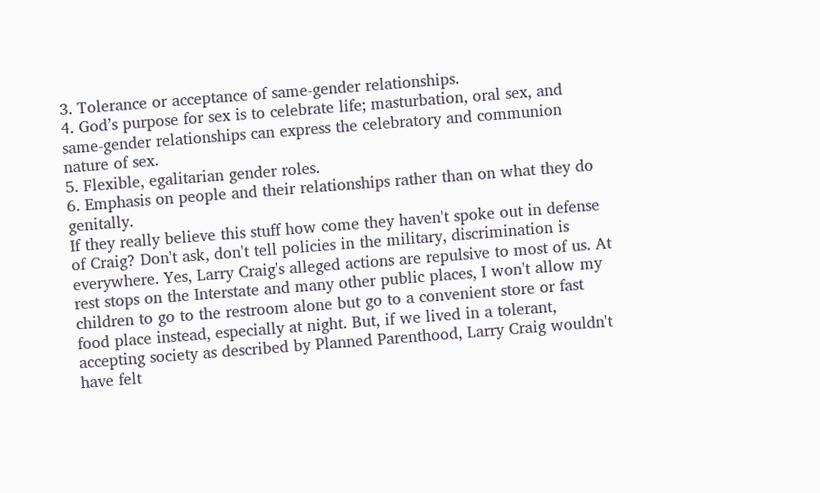3. Tolerance or acceptance of same-gender relationships.
4. God’s purpose for sex is to celebrate life; masturbation, oral sex, and same-gender relationships can express the celebratory and communion nature of sex.
5. Flexible, egalitarian gender roles.
6. Emphasis on people and their relationships rather than on what they do genitally.
If they really believe this stuff how come they haven't spoke out in defense of Craig? Don't ask, don't tell policies in the military, discrimination is everywhere. Yes, Larry Craig's alleged actions are repulsive to most of us. At rest stops on the Interstate and many other public places, I won't allow my children to go to the restroom alone but go to a convenient store or fast food place instead, especially at night. But, if we lived in a tolerant, accepting society as described by Planned Parenthood, Larry Craig wouldn't have felt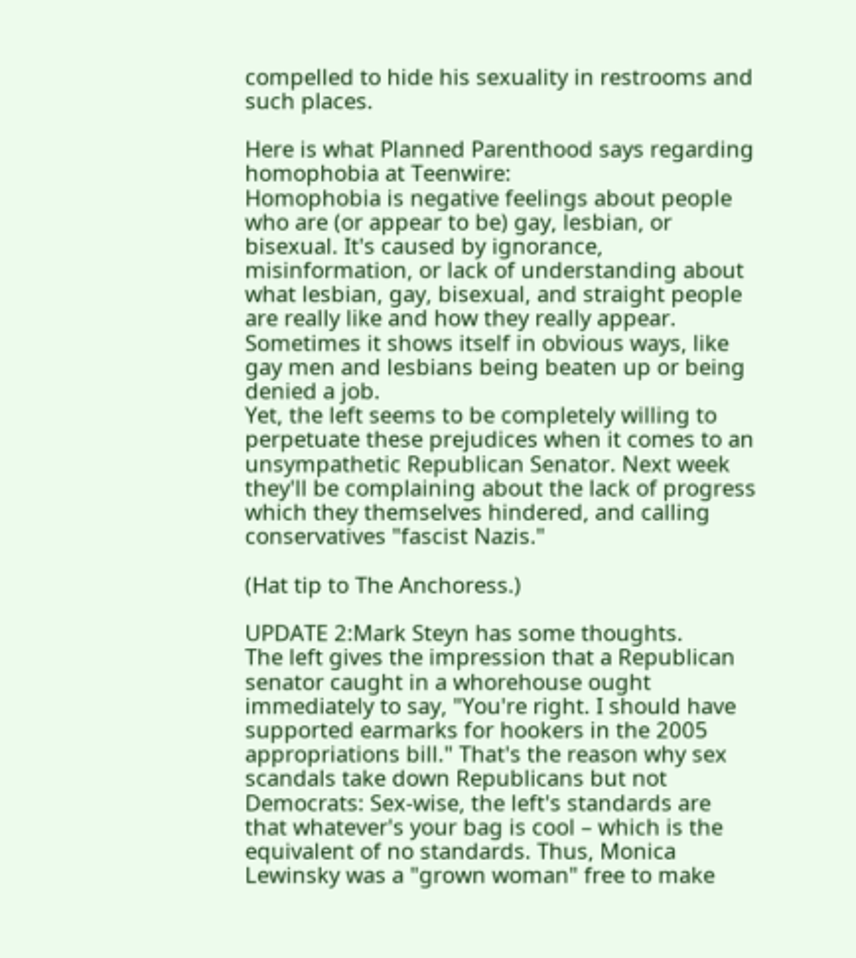compelled to hide his sexuality in restrooms and such places.

Here is what Planned Parenthood says regarding homophobia at Teenwire:
Homophobia is negative feelings about people who are (or appear to be) gay, lesbian, or bisexual. It's caused by ignorance, misinformation, or lack of understanding about what lesbian, gay, bisexual, and straight people are really like and how they really appear. Sometimes it shows itself in obvious ways, like gay men and lesbians being beaten up or being denied a job.
Yet, the left seems to be completely willing to perpetuate these prejudices when it comes to an unsympathetic Republican Senator. Next week they'll be complaining about the lack of progress which they themselves hindered, and calling conservatives "fascist Nazis."

(Hat tip to The Anchoress.)

UPDATE 2:Mark Steyn has some thoughts.
The left gives the impression that a Republican senator caught in a whorehouse ought immediately to say, "You're right. I should have supported earmarks for hookers in the 2005 appropriations bill." That's the reason why sex scandals take down Republicans but not Democrats: Sex-wise, the left's standards are that whatever's your bag is cool – which is the equivalent of no standards. Thus, Monica Lewinsky was a "grown woman" free to make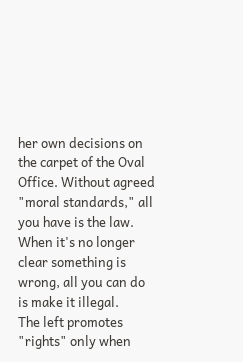her own decisions on the carpet of the Oval Office. Without agreed "moral standards," all you have is the law. When it's no longer clear something is wrong, all you can do is make it illegal.
The left promotes "rights" only when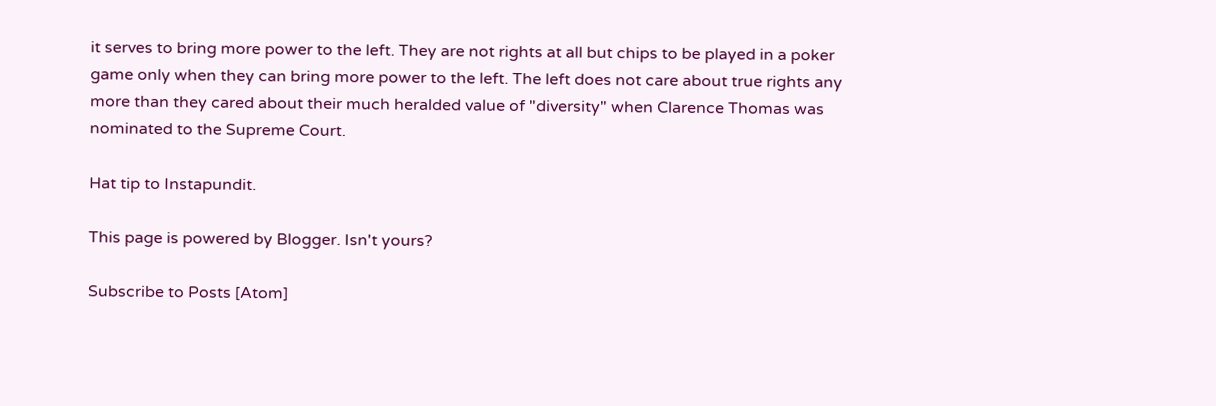it serves to bring more power to the left. They are not rights at all but chips to be played in a poker game only when they can bring more power to the left. The left does not care about true rights any more than they cared about their much heralded value of "diversity" when Clarence Thomas was nominated to the Supreme Court.

Hat tip to Instapundit.

This page is powered by Blogger. Isn't yours?

Subscribe to Posts [Atom]